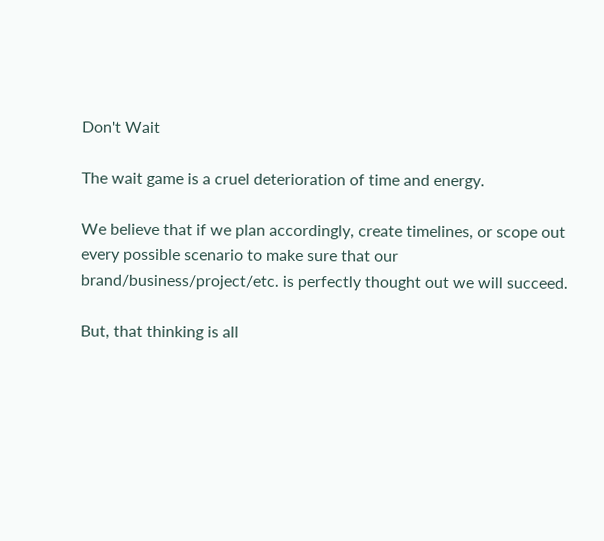Don't Wait

The wait game is a cruel deterioration of time and energy.

We believe that if we plan accordingly, create timelines, or scope out every possible scenario to make sure that our brand/business/project/etc. is perfectly thought out we will succeed.

But, that thinking is all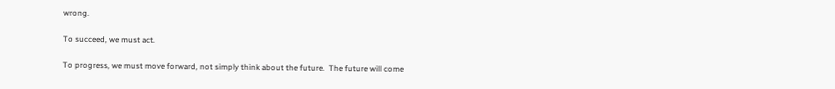wrong.

To succeed, we must act.

To progress, we must move forward, not simply think about the future.  The future will come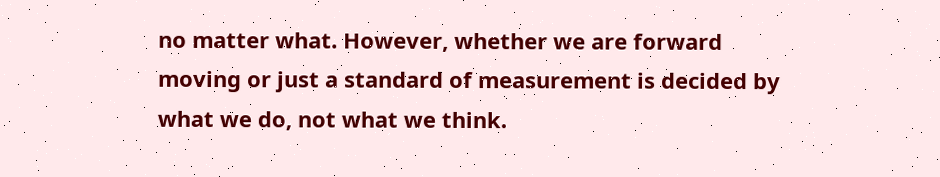no matter what. However, whether we are forward moving or just a standard of measurement is decided by what we do, not what we think.